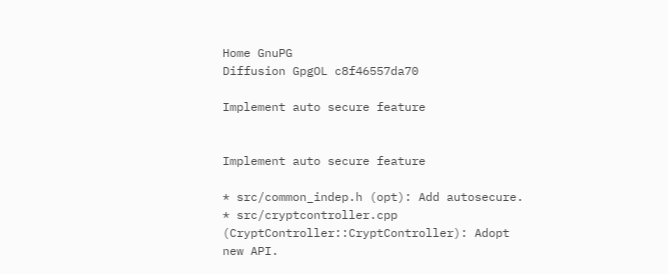Home GnuPG
Diffusion GpgOL c8f46557da70

Implement auto secure feature


Implement auto secure feature

* src/common_indep.h (opt): Add autosecure.
* src/cryptcontroller.cpp (CryptController::CryptController): Adopt
new API.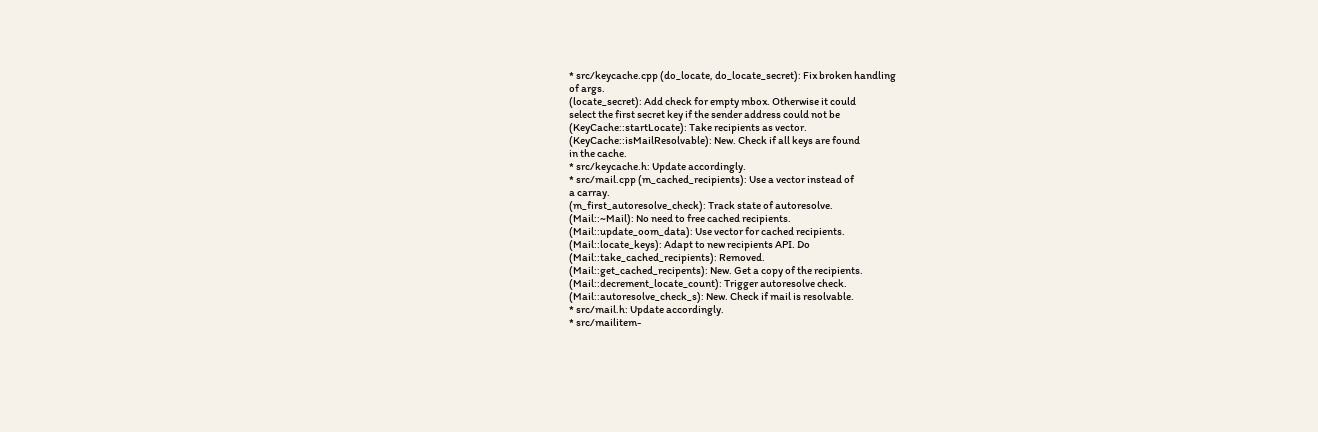* src/keycache.cpp (do_locate, do_locate_secret): Fix broken handling
of args.
(locate_secret): Add check for empty mbox. Otherwise it could
select the first secret key if the sender address could not be
(KeyCache::startLocate): Take recipients as vector.
(KeyCache::isMailResolvable): New. Check if all keys are found
in the cache.
* src/keycache.h: Update accordingly.
* src/mail.cpp (m_cached_recipients): Use a vector instead of
a carray.
(m_first_autoresolve_check): Track state of autoresolve.
(Mail::~Mail): No need to free cached recipients.
(Mail::update_oom_data): Use vector for cached recipients.
(Mail::locate_keys): Adapt to new recipients API. Do
(Mail::take_cached_recipients): Removed.
(Mail::get_cached_recipents): New. Get a copy of the recipients.
(Mail::decrement_locate_count): Trigger autoresolve check.
(Mail::autoresolve_check_s): New. Check if mail is resolvable.
* src/mail.h: Update accordingly.
* src/mailitem-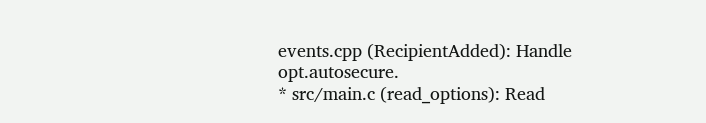events.cpp (RecipientAdded): Handle opt.autosecure.
* src/main.c (read_options): Read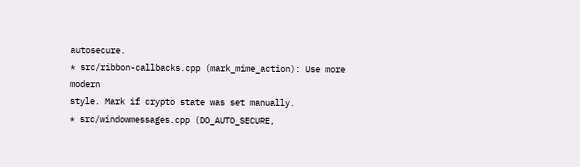autosecure.
* src/ribbon-callbacks.cpp (mark_mime_action): Use more modern
style. Mark if crypto state was set manually.
* src/windowmessages.cpp (DO_AUTO_SECURE,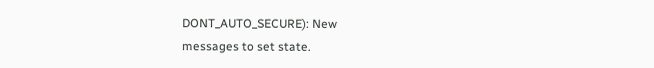DONT_AUTO_SECURE): New
messages to set state.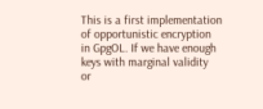This is a first implementation of opportunistic encryption
in GpgOL. If we have enough keys with marginal validity
or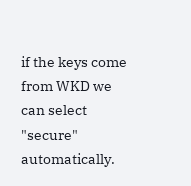if the keys come from WKD we can select "secure" automatically.